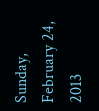Sunday, February 24, 2013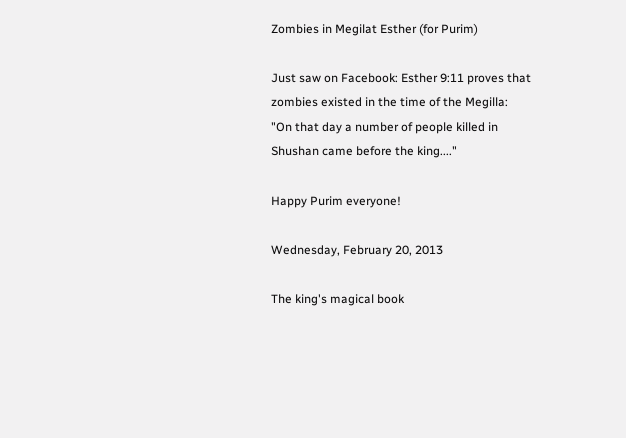Zombies in Megilat Esther (for Purim)

Just saw on Facebook: Esther 9:11 proves that zombies existed in the time of the Megilla:
"On that day a number of people killed in Shushan came before the king...."

Happy Purim everyone!

Wednesday, February 20, 2013

The king's magical book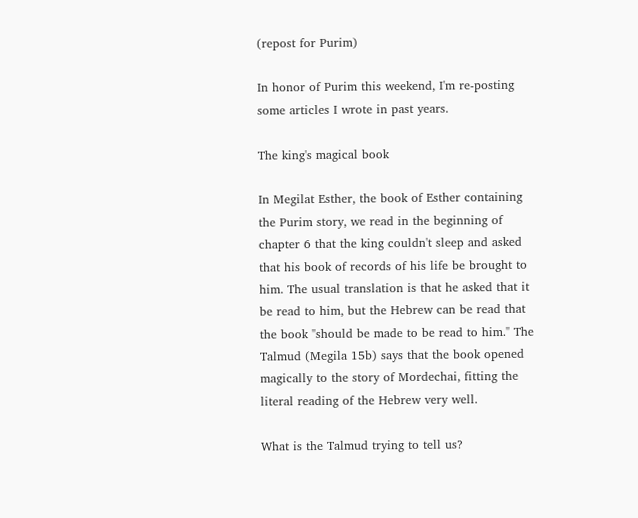(repost for Purim)

In honor of Purim this weekend, I'm re-posting some articles I wrote in past years.

The king's magical book

In Megilat Esther, the book of Esther containing the Purim story, we read in the beginning of chapter 6 that the king couldn't sleep and asked that his book of records of his life be brought to him. The usual translation is that he asked that it be read to him, but the Hebrew can be read that the book "should be made to be read to him." The Talmud (Megila 15b) says that the book opened magically to the story of Mordechai, fitting the literal reading of the Hebrew very well.

What is the Talmud trying to tell us?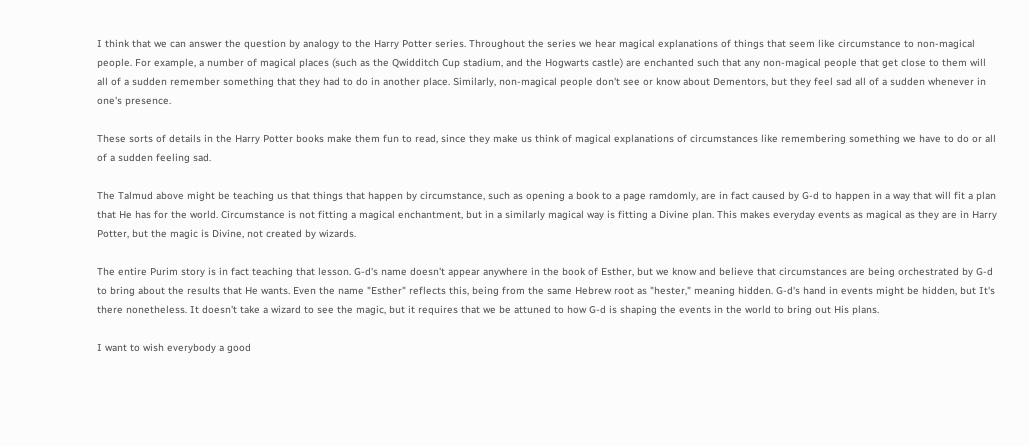I think that we can answer the question by analogy to the Harry Potter series. Throughout the series we hear magical explanations of things that seem like circumstance to non-magical people. For example, a number of magical places (such as the Qwidditch Cup stadium, and the Hogwarts castle) are enchanted such that any non-magical people that get close to them will all of a sudden remember something that they had to do in another place. Similarly, non-magical people don't see or know about Dementors, but they feel sad all of a sudden whenever in one's presence.

These sorts of details in the Harry Potter books make them fun to read, since they make us think of magical explanations of circumstances like remembering something we have to do or all of a sudden feeling sad.

The Talmud above might be teaching us that things that happen by circumstance, such as opening a book to a page ramdomly, are in fact caused by G-d to happen in a way that will fit a plan that He has for the world. Circumstance is not fitting a magical enchantment, but in a similarly magical way is fitting a Divine plan. This makes everyday events as magical as they are in Harry Potter, but the magic is Divine, not created by wizards.

The entire Purim story is in fact teaching that lesson. G-d's name doesn't appear anywhere in the book of Esther, but we know and believe that circumstances are being orchestrated by G-d to bring about the results that He wants. Even the name "Esther" reflects this, being from the same Hebrew root as "hester," meaning hidden. G-d's hand in events might be hidden, but It's there nonetheless. It doesn't take a wizard to see the magic, but it requires that we be attuned to how G-d is shaping the events in the world to bring out His plans.

I want to wish everybody a good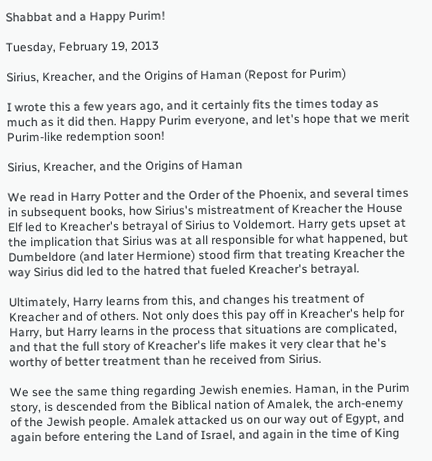Shabbat and a Happy Purim!

Tuesday, February 19, 2013

Sirius, Kreacher, and the Origins of Haman (Repost for Purim)

I wrote this a few years ago, and it certainly fits the times today as much as it did then. Happy Purim everyone, and let's hope that we merit Purim-like redemption soon!

Sirius, Kreacher, and the Origins of Haman

We read in Harry Potter and the Order of the Phoenix, and several times in subsequent books, how Sirius's mistreatment of Kreacher the House Elf led to Kreacher's betrayal of Sirius to Voldemort. Harry gets upset at the implication that Sirius was at all responsible for what happened, but Dumbeldore (and later Hermione) stood firm that treating Kreacher the way Sirius did led to the hatred that fueled Kreacher's betrayal.

Ultimately, Harry learns from this, and changes his treatment of Kreacher and of others. Not only does this pay off in Kreacher's help for Harry, but Harry learns in the process that situations are complicated, and that the full story of Kreacher's life makes it very clear that he's worthy of better treatment than he received from Sirius.

We see the same thing regarding Jewish enemies. Haman, in the Purim story, is descended from the Biblical nation of Amalek, the arch-enemy of the Jewish people. Amalek attacked us on our way out of Egypt, and again before entering the Land of Israel, and again in the time of King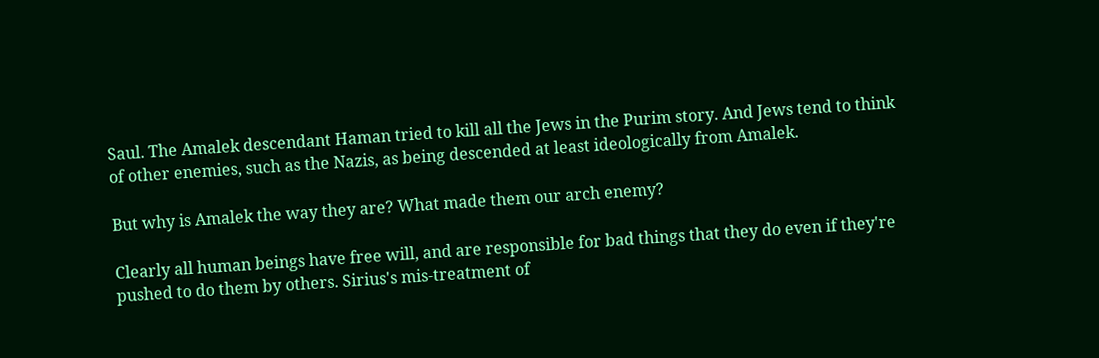Saul. The Amalek descendant Haman tried to kill all the Jews in the Purim story. And Jews tend to think of other enemies, such as the Nazis, as being descended at least ideologically from Amalek.

But why is Amalek the way they are? What made them our arch enemy?

Clearly all human beings have free will, and are responsible for bad things that they do even if they're pushed to do them by others. Sirius's mis-treatment of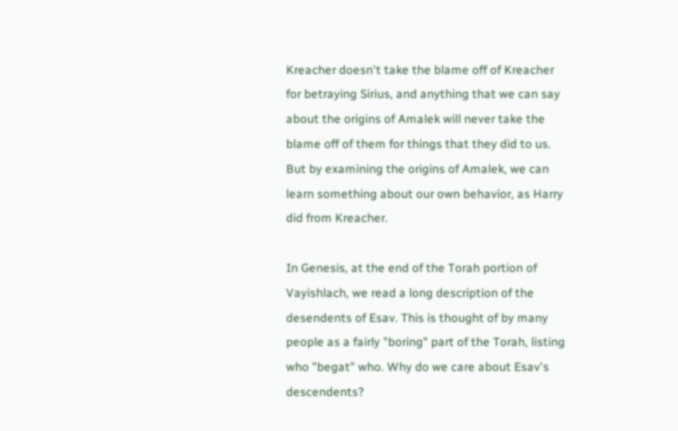Kreacher doesn't take the blame off of Kreacher for betraying Sirius, and anything that we can say about the origins of Amalek will never take the blame off of them for things that they did to us. But by examining the origins of Amalek, we can learn something about our own behavior, as Harry did from Kreacher.

In Genesis, at the end of the Torah portion of Vayishlach, we read a long description of the desendents of Esav. This is thought of by many people as a fairly "boring" part of the Torah, listing who "begat" who. Why do we care about Esav's descendents?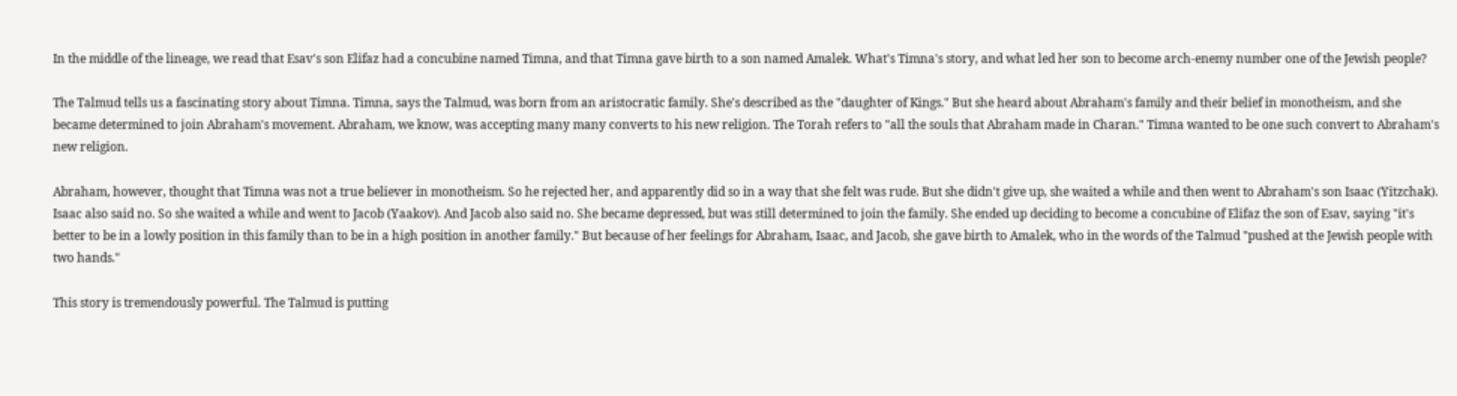In the middle of the lineage, we read that Esav's son Elifaz had a concubine named Timna, and that Timna gave birth to a son named Amalek. What's Timna's story, and what led her son to become arch-enemy number one of the Jewish people?

The Talmud tells us a fascinating story about Timna. Timna, says the Talmud, was born from an aristocratic family. She's described as the "daughter of Kings." But she heard about Abraham's family and their belief in monotheism, and she became determined to join Abraham's movement. Abraham, we know, was accepting many many converts to his new religion. The Torah refers to "all the souls that Abraham made in Charan." Timna wanted to be one such convert to Abraham's new religion.

Abraham, however, thought that Timna was not a true believer in monotheism. So he rejected her, and apparently did so in a way that she felt was rude. But she didn't give up, she waited a while and then went to Abraham's son Isaac (Yitzchak). Isaac also said no. So she waited a while and went to Jacob (Yaakov). And Jacob also said no. She became depressed, but was still determined to join the family. She ended up deciding to become a concubine of Elifaz the son of Esav, saying "it's better to be in a lowly position in this family than to be in a high position in another family." But because of her feelings for Abraham, Isaac, and Jacob, she gave birth to Amalek, who in the words of the Talmud "pushed at the Jewish people with two hands."

This story is tremendously powerful. The Talmud is putting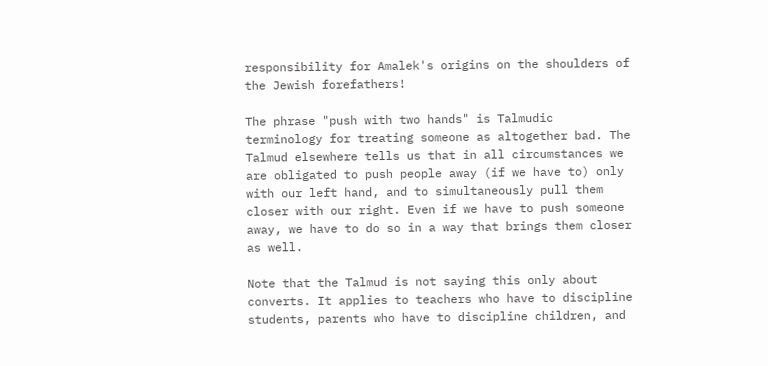responsibility for Amalek's origins on the shoulders of the Jewish forefathers!

The phrase "push with two hands" is Talmudic terminology for treating someone as altogether bad. The Talmud elsewhere tells us that in all circumstances we are obligated to push people away (if we have to) only with our left hand, and to simultaneously pull them closer with our right. Even if we have to push someone away, we have to do so in a way that brings them closer as well.

Note that the Talmud is not saying this only about converts. It applies to teachers who have to discipline students, parents who have to discipline children, and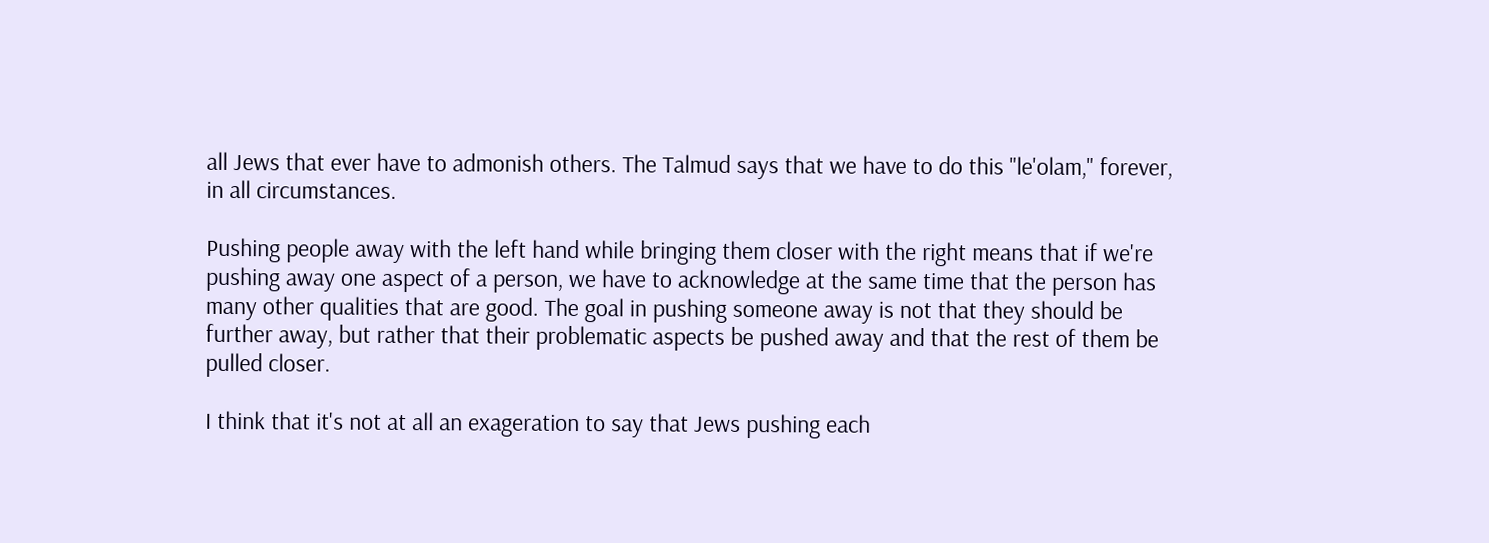all Jews that ever have to admonish others. The Talmud says that we have to do this "le'olam," forever, in all circumstances.

Pushing people away with the left hand while bringing them closer with the right means that if we're pushing away one aspect of a person, we have to acknowledge at the same time that the person has many other qualities that are good. The goal in pushing someone away is not that they should be further away, but rather that their problematic aspects be pushed away and that the rest of them be pulled closer.

I think that it's not at all an exageration to say that Jews pushing each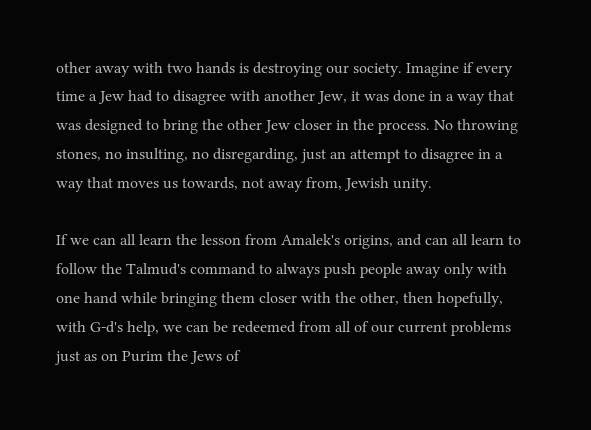other away with two hands is destroying our society. Imagine if every time a Jew had to disagree with another Jew, it was done in a way that was designed to bring the other Jew closer in the process. No throwing stones, no insulting, no disregarding, just an attempt to disagree in a way that moves us towards, not away from, Jewish unity.

If we can all learn the lesson from Amalek's origins, and can all learn to follow the Talmud's command to always push people away only with one hand while bringing them closer with the other, then hopefully, with G-d's help, we can be redeemed from all of our current problems just as on Purim the Jews of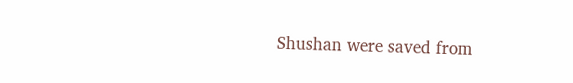Shushan were saved from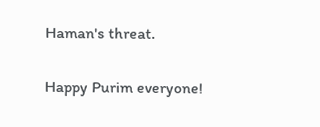Haman's threat.

Happy Purim everyone!